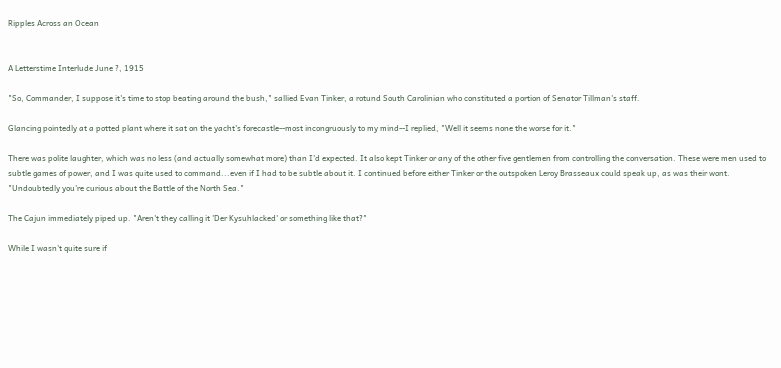Ripples Across an Ocean


A Letterstime Interlude June ?, 1915

"So, Commander, I suppose it's time to stop beating around the bush," sallied Evan Tinker, a rotund South Carolinian who constituted a portion of Senator Tillman's staff.

Glancing pointedly at a potted plant where it sat on the yacht's forecastle--most incongruously to my mind--I replied, "Well it seems none the worse for it."

There was polite laughter, which was no less (and actually somewhat more) than I'd expected. It also kept Tinker or any of the other five gentlemen from controlling the conversation. These were men used to subtle games of power, and I was quite used to command...even if I had to be subtle about it. I continued before either Tinker or the outspoken Leroy Brasseaux could speak up, as was their wont. "Undoubtedly you're curious about the Battle of the North Sea."

The Cajun immediately piped up. "Aren't they calling it 'Der Kysuhlacked' or something like that?"

While I wasn't quite sure if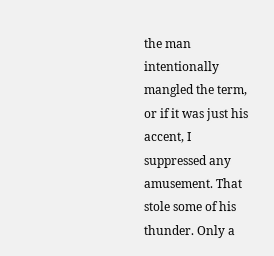the man intentionally mangled the term, or if it was just his accent, I suppressed any amusement. That stole some of his thunder. Only a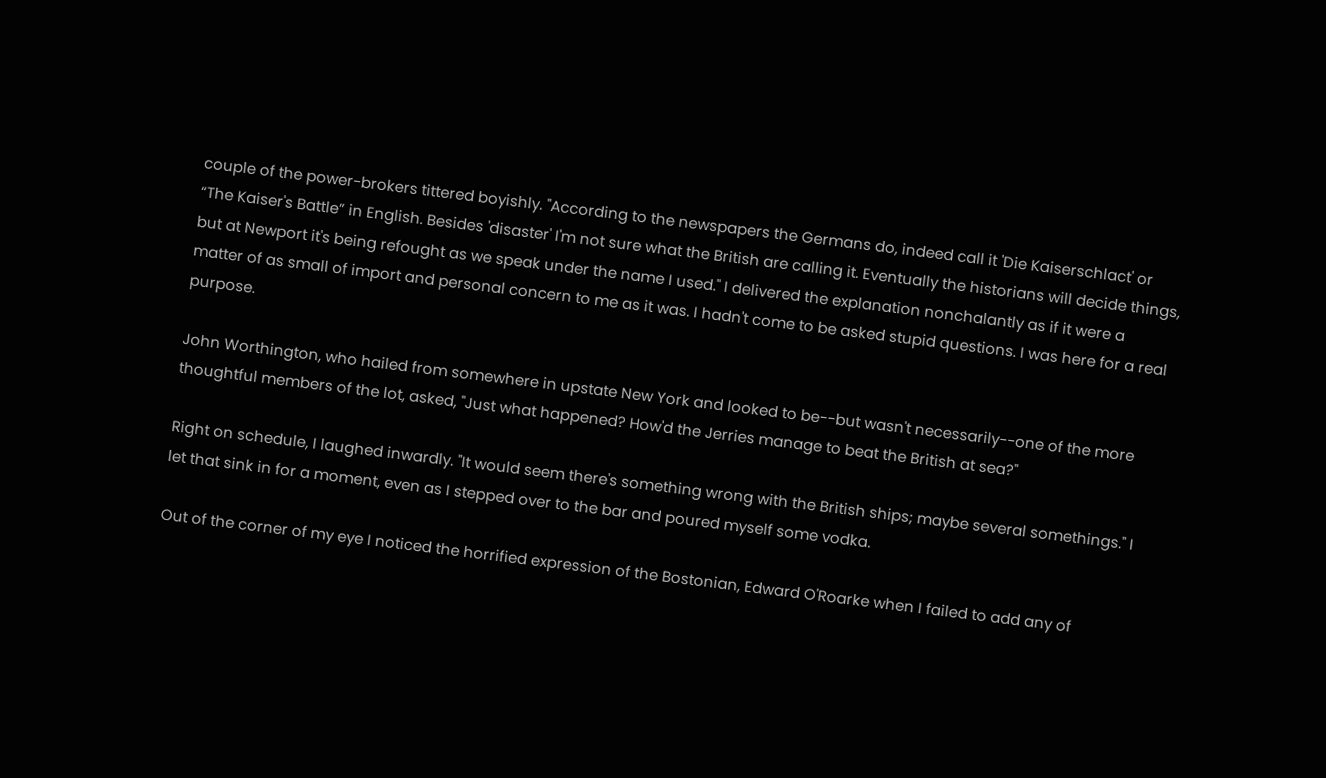couple of the power-brokers tittered boyishly. "According to the newspapers the Germans do, indeed call it 'Die Kaiserschlact' or “The Kaiser's Battle” in English. Besides 'disaster' I'm not sure what the British are calling it. Eventually the historians will decide things, but at Newport it's being refought as we speak under the name I used." I delivered the explanation nonchalantly as if it were a matter of as small of import and personal concern to me as it was. I hadn't come to be asked stupid questions. I was here for a real purpose.

John Worthington, who hailed from somewhere in upstate New York and looked to be--but wasn't necessarily--one of the more thoughtful members of the lot, asked, "Just what happened? How'd the Jerries manage to beat the British at sea?"

Right on schedule, I laughed inwardly. "It would seem there's something wrong with the British ships; maybe several somethings." I let that sink in for a moment, even as I stepped over to the bar and poured myself some vodka.

Out of the corner of my eye I noticed the horrified expression of the Bostonian, Edward O'Roarke when I failed to add any of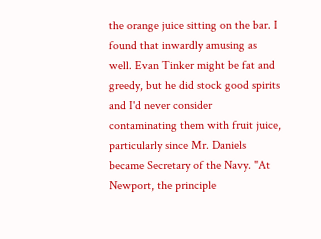the orange juice sitting on the bar. I found that inwardly amusing as well. Evan Tinker might be fat and greedy, but he did stock good spirits and I'd never consider contaminating them with fruit juice, particularly since Mr. Daniels became Secretary of the Navy. "At Newport, the principle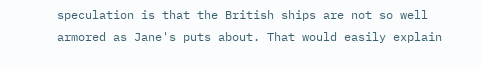speculation is that the British ships are not so well armored as Jane's puts about. That would easily explain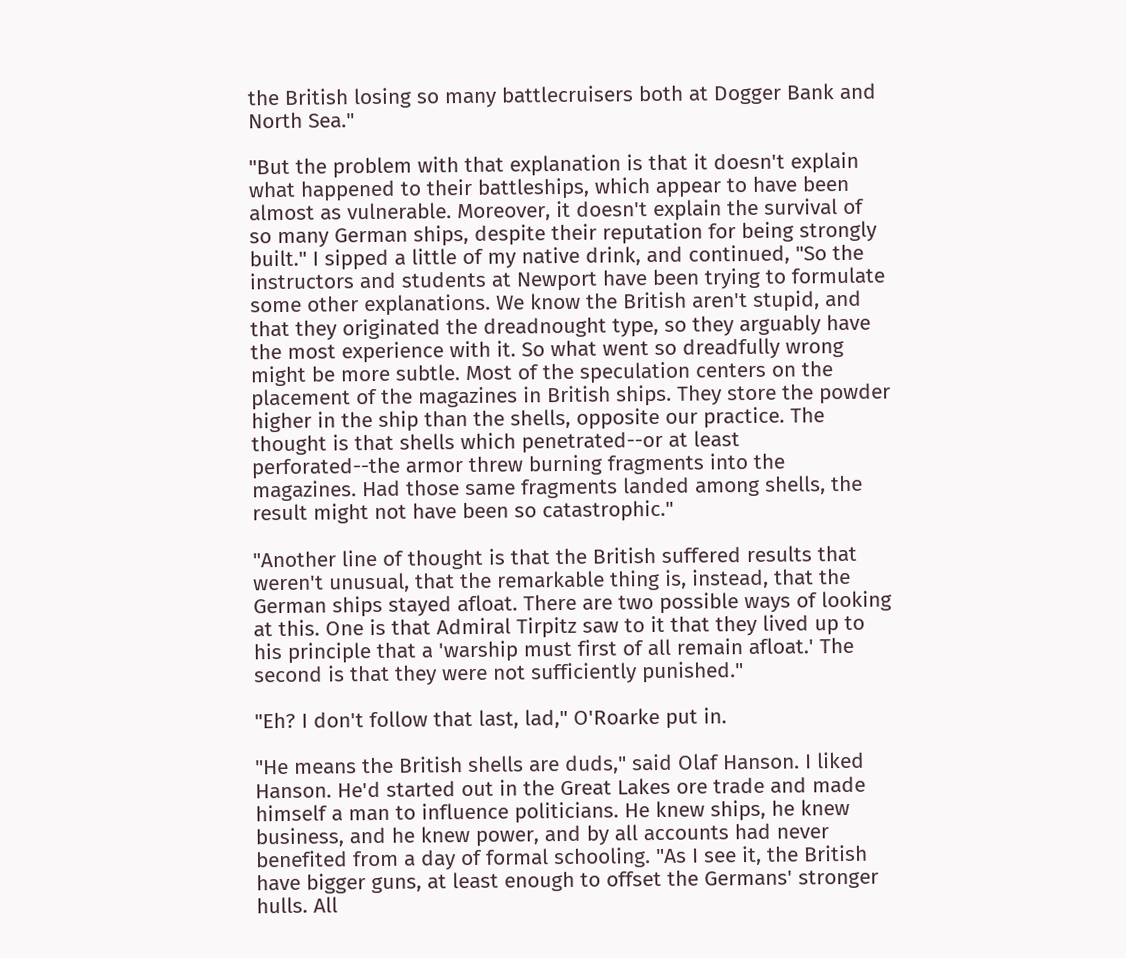the British losing so many battlecruisers both at Dogger Bank and North Sea."

"But the problem with that explanation is that it doesn't explain what happened to their battleships, which appear to have been almost as vulnerable. Moreover, it doesn't explain the survival of so many German ships, despite their reputation for being strongly built." I sipped a little of my native drink, and continued, "So the instructors and students at Newport have been trying to formulate some other explanations. We know the British aren't stupid, and that they originated the dreadnought type, so they arguably have the most experience with it. So what went so dreadfully wrong might be more subtle. Most of the speculation centers on the placement of the magazines in British ships. They store the powder higher in the ship than the shells, opposite our practice. The thought is that shells which penetrated--or at least perforated--the armor threw burning fragments into the magazines. Had those same fragments landed among shells, the result might not have been so catastrophic."

"Another line of thought is that the British suffered results that weren't unusual, that the remarkable thing is, instead, that the German ships stayed afloat. There are two possible ways of looking at this. One is that Admiral Tirpitz saw to it that they lived up to his principle that a 'warship must first of all remain afloat.' The second is that they were not sufficiently punished."

"Eh? I don't follow that last, lad," O'Roarke put in.

"He means the British shells are duds," said Olaf Hanson. I liked Hanson. He'd started out in the Great Lakes ore trade and made himself a man to influence politicians. He knew ships, he knew business, and he knew power, and by all accounts had never benefited from a day of formal schooling. "As I see it, the British have bigger guns, at least enough to offset the Germans' stronger hulls. All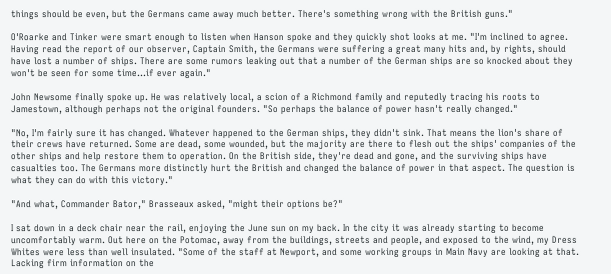things should be even, but the Germans came away much better. There's something wrong with the British guns."

O'Roarke and Tinker were smart enough to listen when Hanson spoke and they quickly shot looks at me. "I'm inclined to agree. Having read the report of our observer, Captain Smith, the Germans were suffering a great many hits and, by rights, should have lost a number of ships. There are some rumors leaking out that a number of the German ships are so knocked about they won't be seen for some time...if ever again."

John Newsome finally spoke up. He was relatively local, a scion of a Richmond family and reputedly tracing his roots to Jamestown, although perhaps not the original founders. "So perhaps the balance of power hasn't really changed."

"No, I'm fairly sure it has changed. Whatever happened to the German ships, they didn't sink. That means the lion's share of their crews have returned. Some are dead, some wounded, but the majority are there to flesh out the ships' companies of the other ships and help restore them to operation. On the British side, they're dead and gone, and the surviving ships have casualties too. The Germans more distinctly hurt the British and changed the balance of power in that aspect. The question is what they can do with this victory."

"And what, Commander Bator," Brasseaux asked, "might their options be?"

I sat down in a deck chair near the rail, enjoying the June sun on my back. In the city it was already starting to become uncomfortably warm. Out here on the Potomac, away from the buildings, streets and people, and exposed to the wind, my Dress Whites were less than well insulated. "Some of the staff at Newport, and some working groups in Main Navy are looking at that. Lacking firm information on the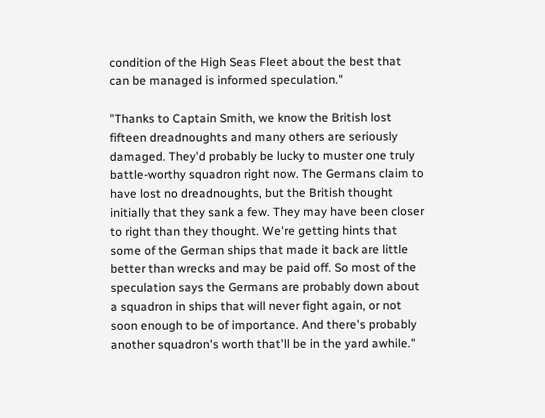condition of the High Seas Fleet about the best that can be managed is informed speculation."

"Thanks to Captain Smith, we know the British lost fifteen dreadnoughts and many others are seriously damaged. They'd probably be lucky to muster one truly battle-worthy squadron right now. The Germans claim to have lost no dreadnoughts, but the British thought initially that they sank a few. They may have been closer to right than they thought. We're getting hints that some of the German ships that made it back are little better than wrecks and may be paid off. So most of the speculation says the Germans are probably down about a squadron in ships that will never fight again, or not soon enough to be of importance. And there's probably another squadron's worth that'll be in the yard awhile."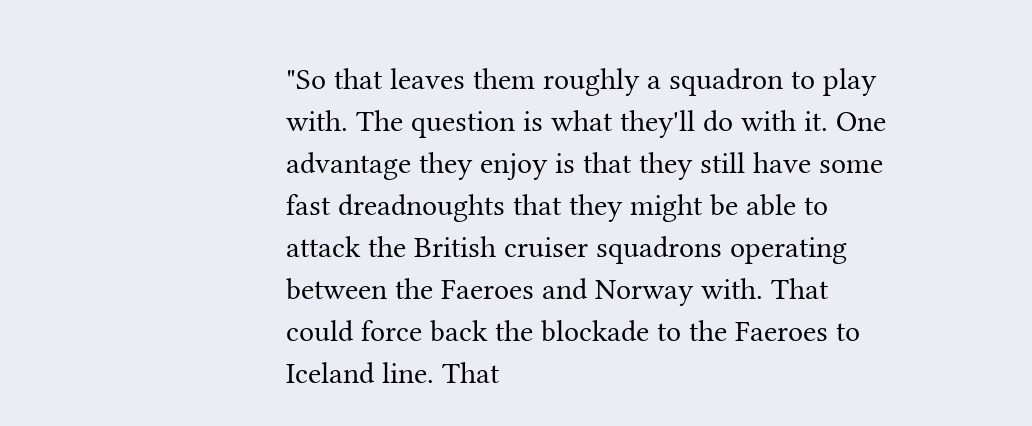"So that leaves them roughly a squadron to play with. The question is what they'll do with it. One advantage they enjoy is that they still have some fast dreadnoughts that they might be able to attack the British cruiser squadrons operating between the Faeroes and Norway with. That could force back the blockade to the Faeroes to Iceland line. That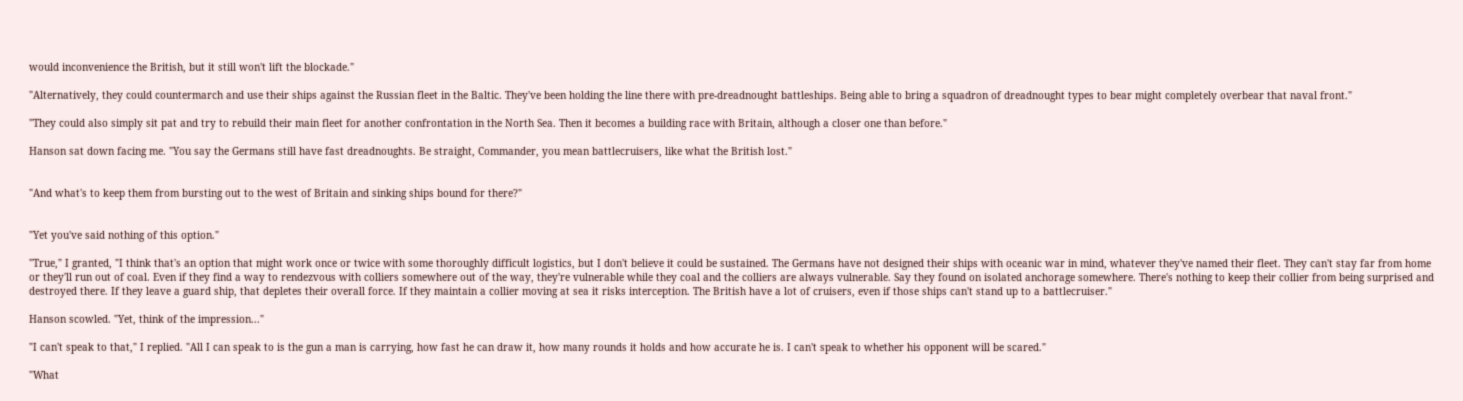would inconvenience the British, but it still won't lift the blockade."

"Alternatively, they could countermarch and use their ships against the Russian fleet in the Baltic. They've been holding the line there with pre-dreadnought battleships. Being able to bring a squadron of dreadnought types to bear might completely overbear that naval front."

"They could also simply sit pat and try to rebuild their main fleet for another confrontation in the North Sea. Then it becomes a building race with Britain, although a closer one than before."

Hanson sat down facing me. "You say the Germans still have fast dreadnoughts. Be straight, Commander, you mean battlecruisers, like what the British lost."


"And what's to keep them from bursting out to the west of Britain and sinking ships bound for there?"


"Yet you've said nothing of this option."

"True," I granted, "I think that's an option that might work once or twice with some thoroughly difficult logistics, but I don't believe it could be sustained. The Germans have not designed their ships with oceanic war in mind, whatever they've named their fleet. They can't stay far from home or they'll run out of coal. Even if they find a way to rendezvous with colliers somewhere out of the way, they're vulnerable while they coal and the colliers are always vulnerable. Say they found on isolated anchorage somewhere. There's nothing to keep their collier from being surprised and destroyed there. If they leave a guard ship, that depletes their overall force. If they maintain a collier moving at sea it risks interception. The British have a lot of cruisers, even if those ships can't stand up to a battlecruiser."

Hanson scowled. "Yet, think of the impression..."

"I can't speak to that," I replied. "All I can speak to is the gun a man is carrying, how fast he can draw it, how many rounds it holds and how accurate he is. I can't speak to whether his opponent will be scared."

"What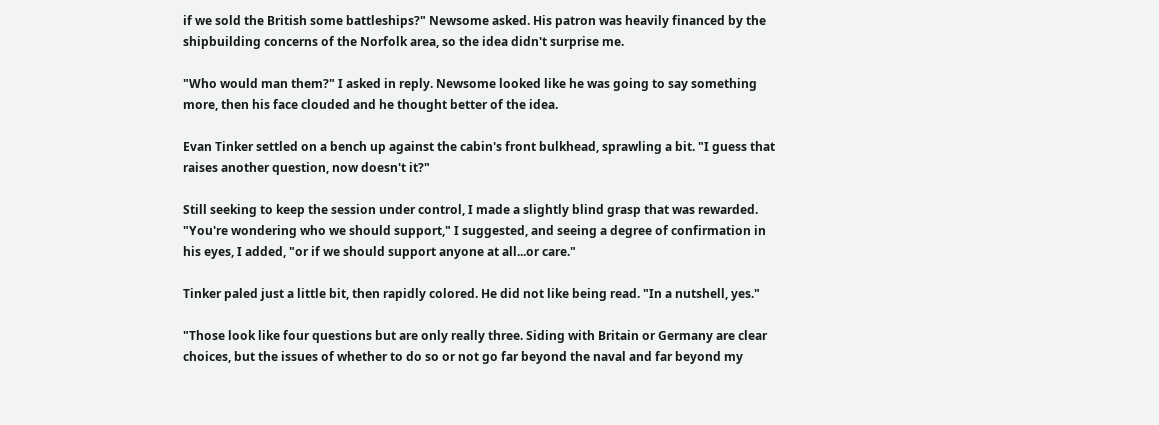if we sold the British some battleships?" Newsome asked. His patron was heavily financed by the shipbuilding concerns of the Norfolk area, so the idea didn't surprise me.

"Who would man them?" I asked in reply. Newsome looked like he was going to say something more, then his face clouded and he thought better of the idea.

Evan Tinker settled on a bench up against the cabin's front bulkhead, sprawling a bit. "I guess that raises another question, now doesn't it?"

Still seeking to keep the session under control, I made a slightly blind grasp that was rewarded. "You're wondering who we should support," I suggested, and seeing a degree of confirmation in his eyes, I added, "or if we should support anyone at all...or care."

Tinker paled just a little bit, then rapidly colored. He did not like being read. "In a nutshell, yes."

"Those look like four questions but are only really three. Siding with Britain or Germany are clear choices, but the issues of whether to do so or not go far beyond the naval and far beyond my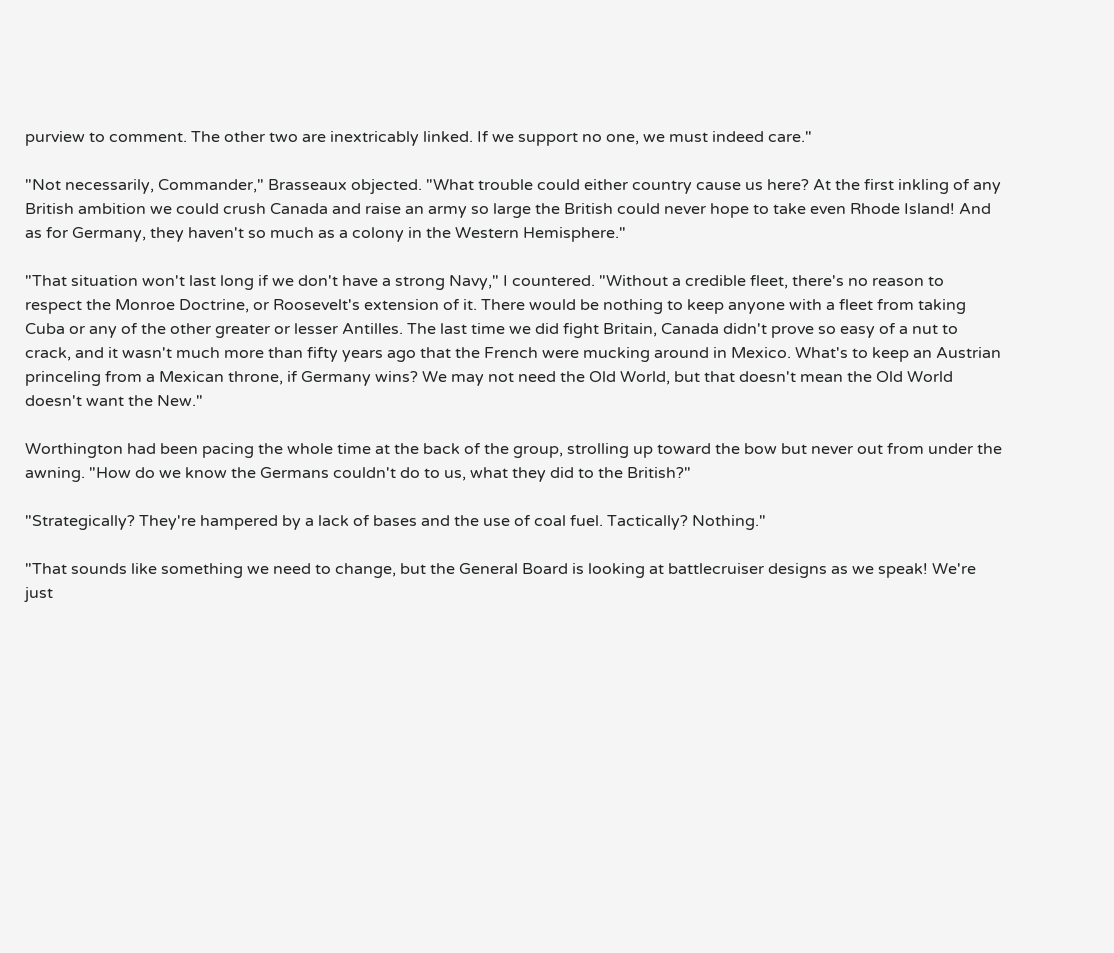purview to comment. The other two are inextricably linked. If we support no one, we must indeed care."

"Not necessarily, Commander," Brasseaux objected. "What trouble could either country cause us here? At the first inkling of any British ambition we could crush Canada and raise an army so large the British could never hope to take even Rhode Island! And as for Germany, they haven't so much as a colony in the Western Hemisphere."

"That situation won't last long if we don't have a strong Navy," I countered. "Without a credible fleet, there's no reason to respect the Monroe Doctrine, or Roosevelt's extension of it. There would be nothing to keep anyone with a fleet from taking Cuba or any of the other greater or lesser Antilles. The last time we did fight Britain, Canada didn't prove so easy of a nut to crack, and it wasn't much more than fifty years ago that the French were mucking around in Mexico. What's to keep an Austrian princeling from a Mexican throne, if Germany wins? We may not need the Old World, but that doesn't mean the Old World doesn't want the New."

Worthington had been pacing the whole time at the back of the group, strolling up toward the bow but never out from under the awning. "How do we know the Germans couldn't do to us, what they did to the British?"

"Strategically? They're hampered by a lack of bases and the use of coal fuel. Tactically? Nothing."

"That sounds like something we need to change, but the General Board is looking at battlecruiser designs as we speak! We're just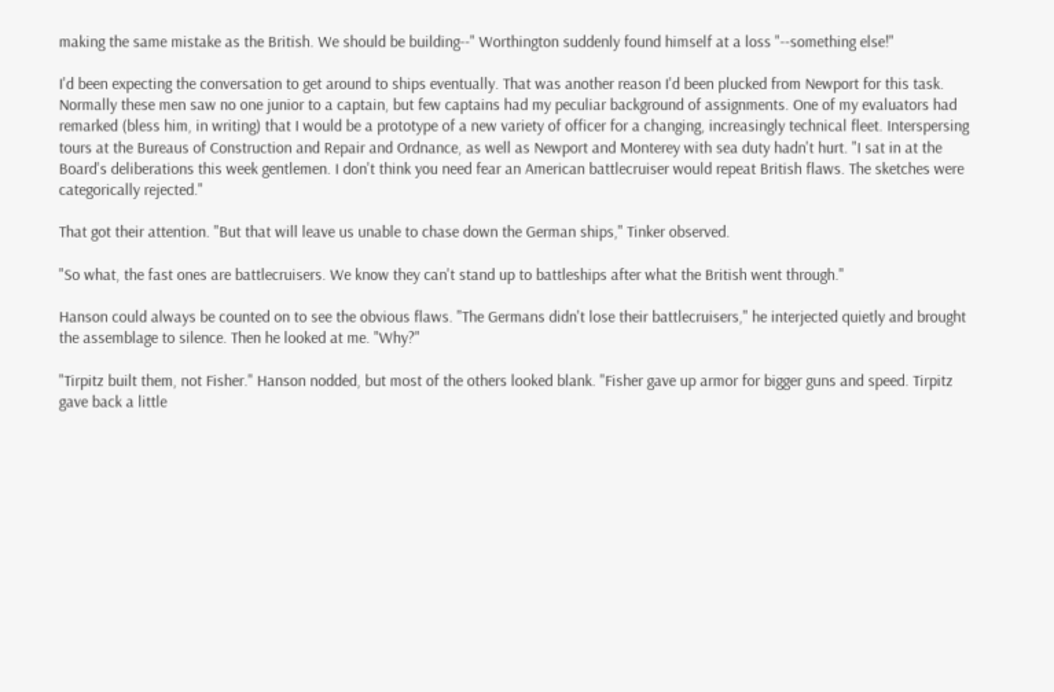making the same mistake as the British. We should be building--" Worthington suddenly found himself at a loss "--something else!"

I'd been expecting the conversation to get around to ships eventually. That was another reason I'd been plucked from Newport for this task. Normally these men saw no one junior to a captain, but few captains had my peculiar background of assignments. One of my evaluators had remarked (bless him, in writing) that I would be a prototype of a new variety of officer for a changing, increasingly technical fleet. Interspersing tours at the Bureaus of Construction and Repair and Ordnance, as well as Newport and Monterey with sea duty hadn't hurt. "I sat in at the Board's deliberations this week gentlemen. I don't think you need fear an American battlecruiser would repeat British flaws. The sketches were categorically rejected."

That got their attention. "But that will leave us unable to chase down the German ships," Tinker observed.

"So what, the fast ones are battlecruisers. We know they can't stand up to battleships after what the British went through."

Hanson could always be counted on to see the obvious flaws. "The Germans didn't lose their battlecruisers," he interjected quietly and brought the assemblage to silence. Then he looked at me. "Why?"

"Tirpitz built them, not Fisher." Hanson nodded, but most of the others looked blank. "Fisher gave up armor for bigger guns and speed. Tirpitz gave back a little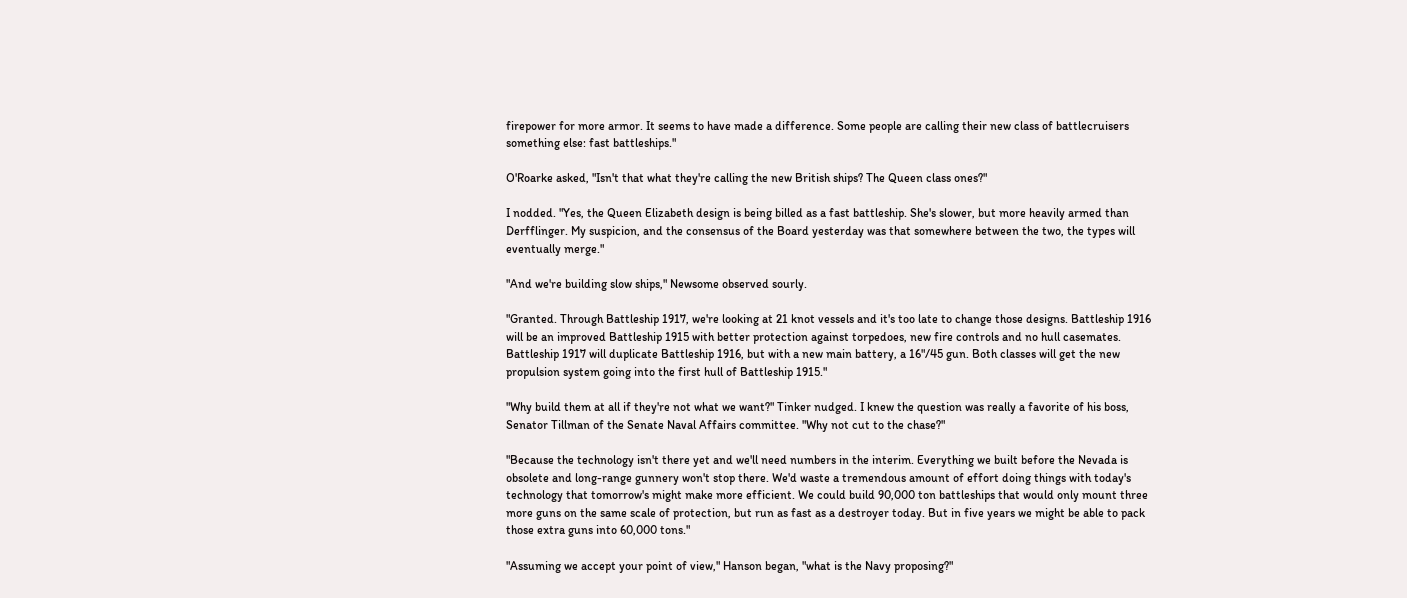firepower for more armor. It seems to have made a difference. Some people are calling their new class of battlecruisers something else: fast battleships."

O'Roarke asked, "Isn't that what they're calling the new British ships? The Queen class ones?"

I nodded. "Yes, the Queen Elizabeth design is being billed as a fast battleship. She's slower, but more heavily armed than Derfflinger. My suspicion, and the consensus of the Board yesterday was that somewhere between the two, the types will eventually merge."

"And we're building slow ships," Newsome observed sourly.

"Granted. Through Battleship 1917, we're looking at 21 knot vessels and it's too late to change those designs. Battleship 1916 will be an improved Battleship 1915 with better protection against torpedoes, new fire controls and no hull casemates. Battleship 1917 will duplicate Battleship 1916, but with a new main battery, a 16"/45 gun. Both classes will get the new propulsion system going into the first hull of Battleship 1915."

"Why build them at all if they're not what we want?" Tinker nudged. I knew the question was really a favorite of his boss, Senator Tillman of the Senate Naval Affairs committee. "Why not cut to the chase?"

"Because the technology isn't there yet and we'll need numbers in the interim. Everything we built before the Nevada is obsolete and long-range gunnery won't stop there. We'd waste a tremendous amount of effort doing things with today's technology that tomorrow's might make more efficient. We could build 90,000 ton battleships that would only mount three more guns on the same scale of protection, but run as fast as a destroyer today. But in five years we might be able to pack those extra guns into 60,000 tons."

"Assuming we accept your point of view," Hanson began, "what is the Navy proposing?"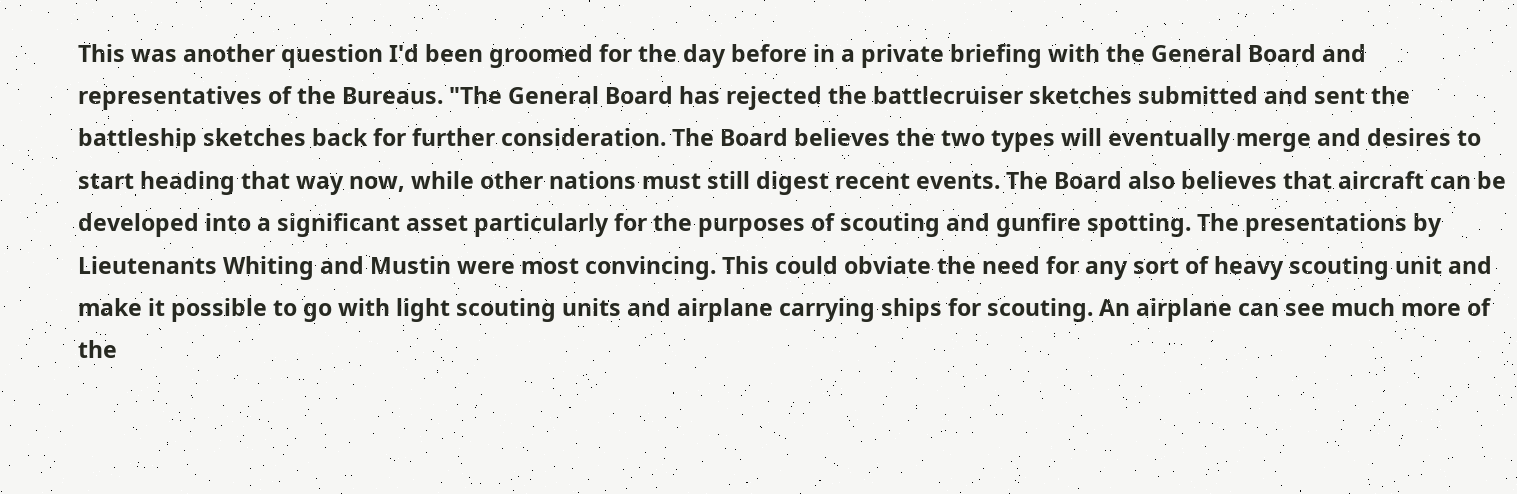This was another question I'd been groomed for the day before in a private briefing with the General Board and representatives of the Bureaus. "The General Board has rejected the battlecruiser sketches submitted and sent the battleship sketches back for further consideration. The Board believes the two types will eventually merge and desires to start heading that way now, while other nations must still digest recent events. The Board also believes that aircraft can be developed into a significant asset particularly for the purposes of scouting and gunfire spotting. The presentations by Lieutenants Whiting and Mustin were most convincing. This could obviate the need for any sort of heavy scouting unit and make it possible to go with light scouting units and airplane carrying ships for scouting. An airplane can see much more of the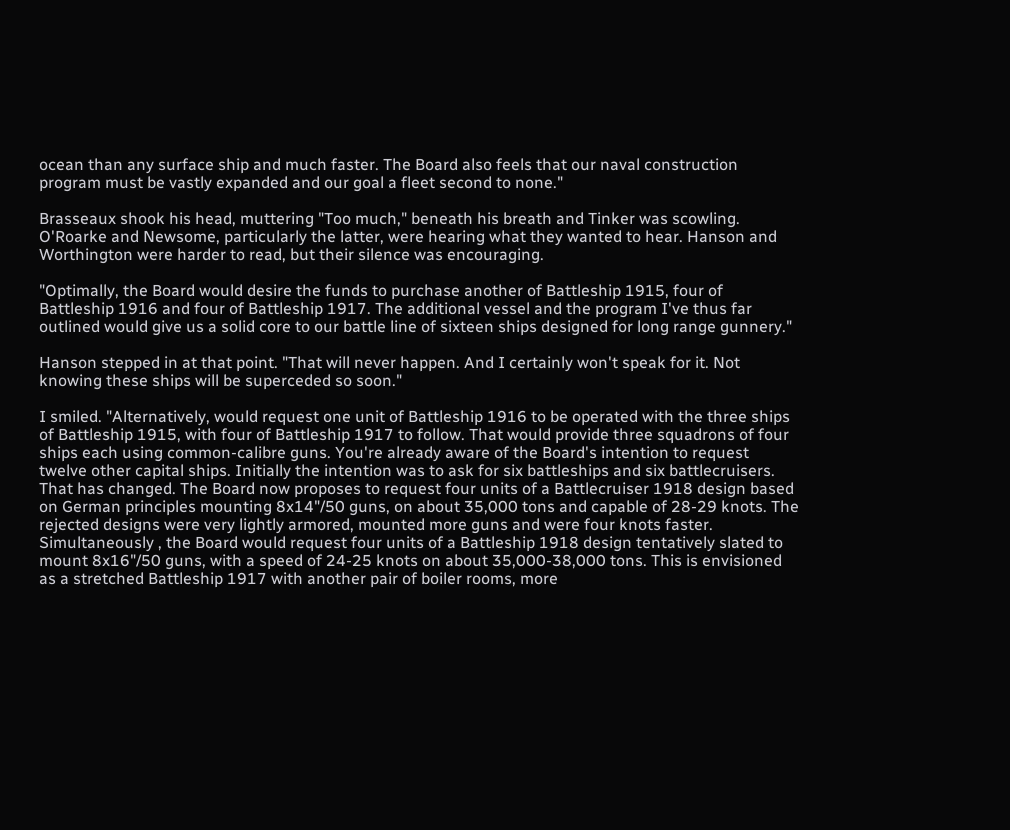ocean than any surface ship and much faster. The Board also feels that our naval construction program must be vastly expanded and our goal a fleet second to none."

Brasseaux shook his head, muttering "Too much," beneath his breath and Tinker was scowling. O'Roarke and Newsome, particularly the latter, were hearing what they wanted to hear. Hanson and Worthington were harder to read, but their silence was encouraging.

"Optimally, the Board would desire the funds to purchase another of Battleship 1915, four of Battleship 1916 and four of Battleship 1917. The additional vessel and the program I've thus far outlined would give us a solid core to our battle line of sixteen ships designed for long range gunnery."

Hanson stepped in at that point. "That will never happen. And I certainly won't speak for it. Not knowing these ships will be superceded so soon."

I smiled. "Alternatively, would request one unit of Battleship 1916 to be operated with the three ships of Battleship 1915, with four of Battleship 1917 to follow. That would provide three squadrons of four ships each using common-calibre guns. You're already aware of the Board's intention to request twelve other capital ships. Initially the intention was to ask for six battleships and six battlecruisers. That has changed. The Board now proposes to request four units of a Battlecruiser 1918 design based on German principles mounting 8x14"/50 guns, on about 35,000 tons and capable of 28-29 knots. The rejected designs were very lightly armored, mounted more guns and were four knots faster. Simultaneously , the Board would request four units of a Battleship 1918 design tentatively slated to mount 8x16"/50 guns, with a speed of 24-25 knots on about 35,000-38,000 tons. This is envisioned as a stretched Battleship 1917 with another pair of boiler rooms, more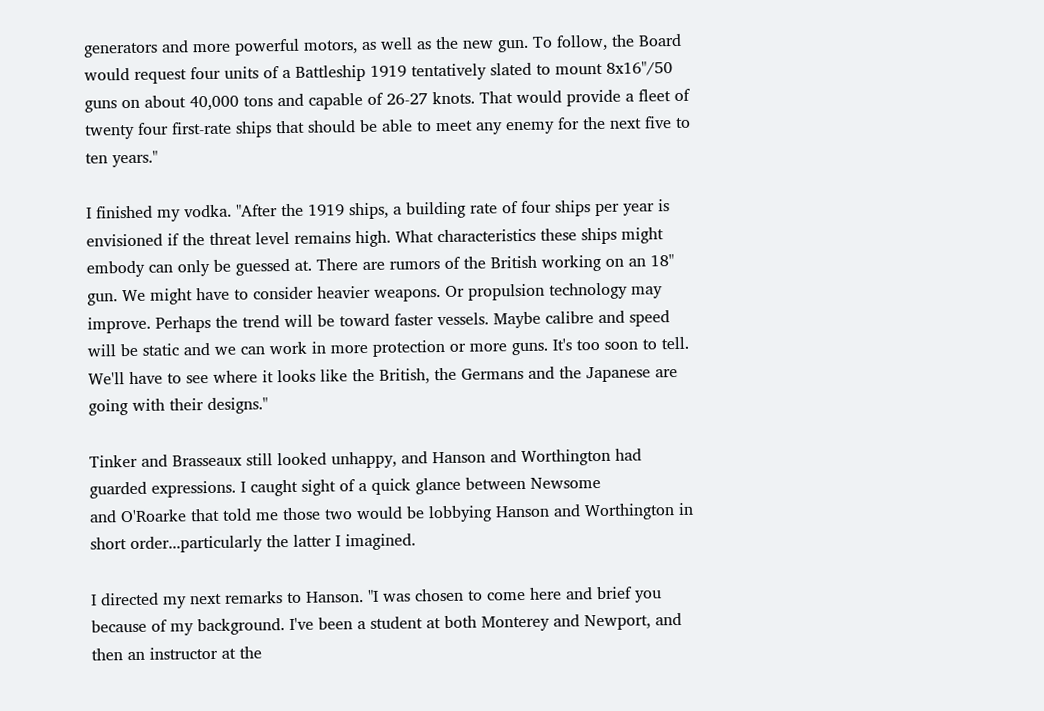generators and more powerful motors, as well as the new gun. To follow, the Board would request four units of a Battleship 1919 tentatively slated to mount 8x16"/50 guns on about 40,000 tons and capable of 26-27 knots. That would provide a fleet of twenty four first-rate ships that should be able to meet any enemy for the next five to ten years."

I finished my vodka. "After the 1919 ships, a building rate of four ships per year is envisioned if the threat level remains high. What characteristics these ships might embody can only be guessed at. There are rumors of the British working on an 18" gun. We might have to consider heavier weapons. Or propulsion technology may improve. Perhaps the trend will be toward faster vessels. Maybe calibre and speed will be static and we can work in more protection or more guns. It's too soon to tell. We'll have to see where it looks like the British, the Germans and the Japanese are going with their designs."

Tinker and Brasseaux still looked unhappy, and Hanson and Worthington had guarded expressions. I caught sight of a quick glance between Newsome
and O'Roarke that told me those two would be lobbying Hanson and Worthington in short order...particularly the latter I imagined.

I directed my next remarks to Hanson. "I was chosen to come here and brief you because of my background. I've been a student at both Monterey and Newport, and then an instructor at the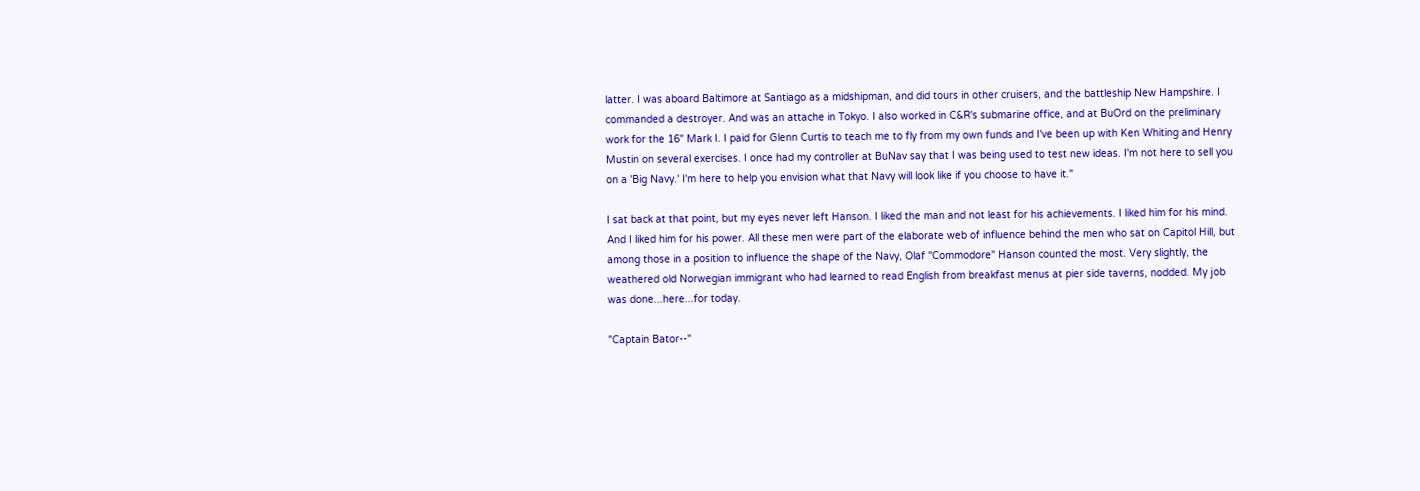latter. I was aboard Baltimore at Santiago as a midshipman, and did tours in other cruisers, and the battleship New Hampshire. I commanded a destroyer. And was an attache in Tokyo. I also worked in C&R's submarine office, and at BuOrd on the preliminary work for the 16" Mark I. I paid for Glenn Curtis to teach me to fly from my own funds and I've been up with Ken Whiting and Henry Mustin on several exercises. I once had my controller at BuNav say that I was being used to test new ideas. I'm not here to sell you on a 'Big Navy.' I'm here to help you envision what that Navy will look like if you choose to have it."

I sat back at that point, but my eyes never left Hanson. I liked the man and not least for his achievements. I liked him for his mind. And I liked him for his power. All these men were part of the elaborate web of influence behind the men who sat on Capitol Hill, but among those in a position to influence the shape of the Navy, Olaf "Commodore" Hanson counted the most. Very slightly, the weathered old Norwegian immigrant who had learned to read English from breakfast menus at pier side taverns, nodded. My job was done...here...for today.

"Captain Bator--"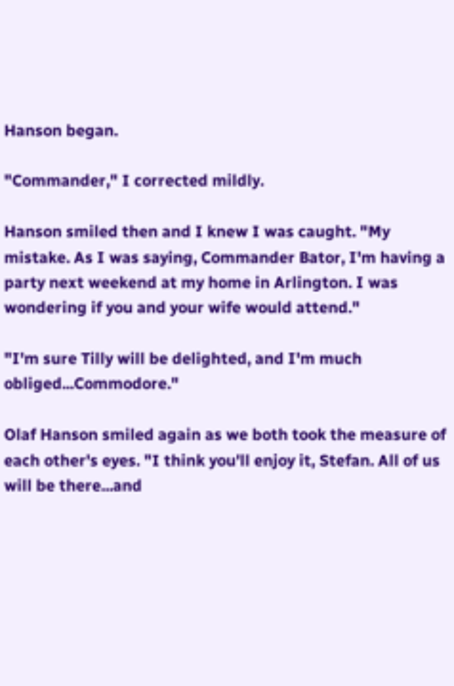Hanson began.

"Commander," I corrected mildly.

Hanson smiled then and I knew I was caught. "My mistake. As I was saying, Commander Bator, I'm having a party next weekend at my home in Arlington. I was wondering if you and your wife would attend."

"I'm sure Tilly will be delighted, and I'm much obliged...Commodore."

Olaf Hanson smiled again as we both took the measure of each other's eyes. "I think you'll enjoy it, Stefan. All of us will be there...and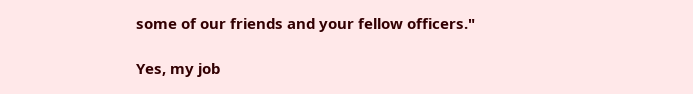some of our friends and your fellow officers."

Yes, my job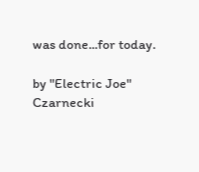was done...for today.

by "Electric Joe" Czarnecki